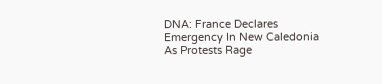DNA: France Declares Emergency In New Caledonia As Protests Rage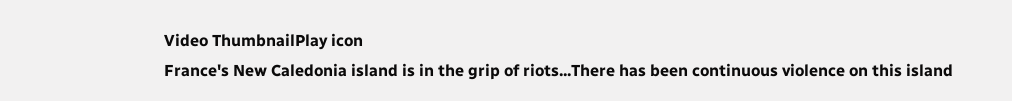Video ThumbnailPlay icon
France's New Caledonia island is in the grip of riots...There has been continuous violence on this island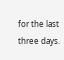for the last three days.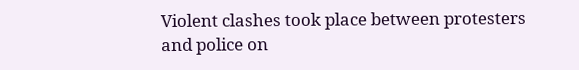Violent clashes took place between protesters and police on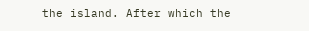the island. After which the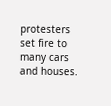protesters set fire to many cars and houses.